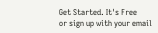Get Started. It's Free
or sign up with your email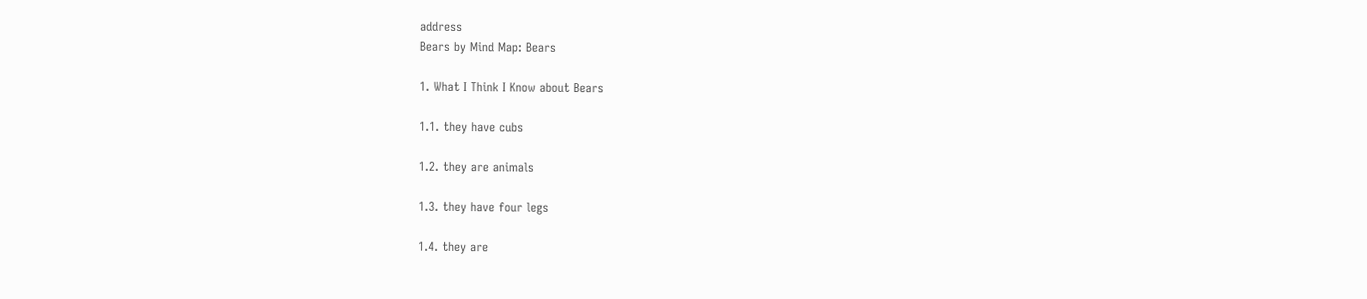address
Bears by Mind Map: Bears

1. What I Think I Know about Bears

1.1. they have cubs

1.2. they are animals

1.3. they have four legs

1.4. they are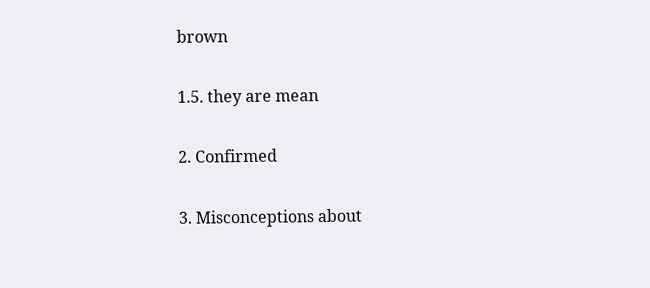brown

1.5. they are mean

2. Confirmed

3. Misconceptions about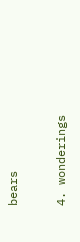bears

4. wonderings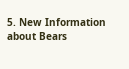5. New Information about Bears